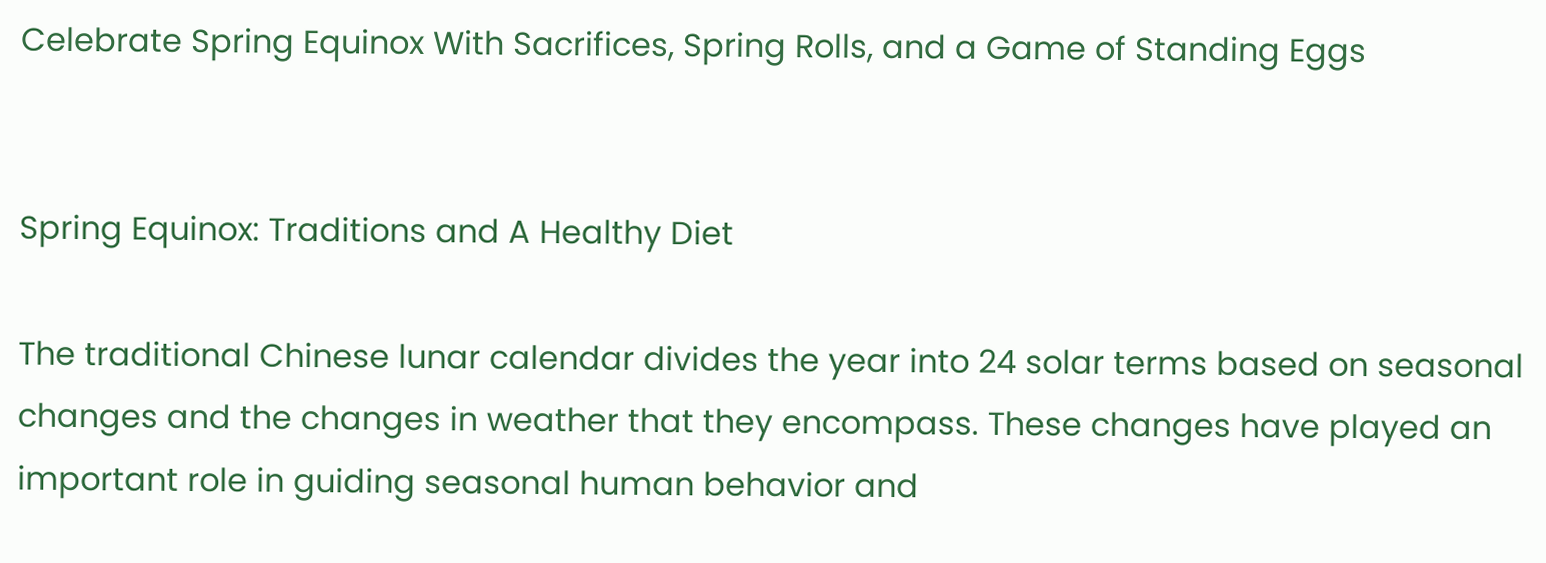Celebrate Spring Equinox With Sacrifices, Spring Rolls, and a Game of Standing Eggs


Spring Equinox: Traditions and A Healthy Diet

The traditional Chinese lunar calendar divides the year into 24 solar terms based on seasonal changes and the changes in weather that they encompass. These changes have played an important role in guiding seasonal human behavior and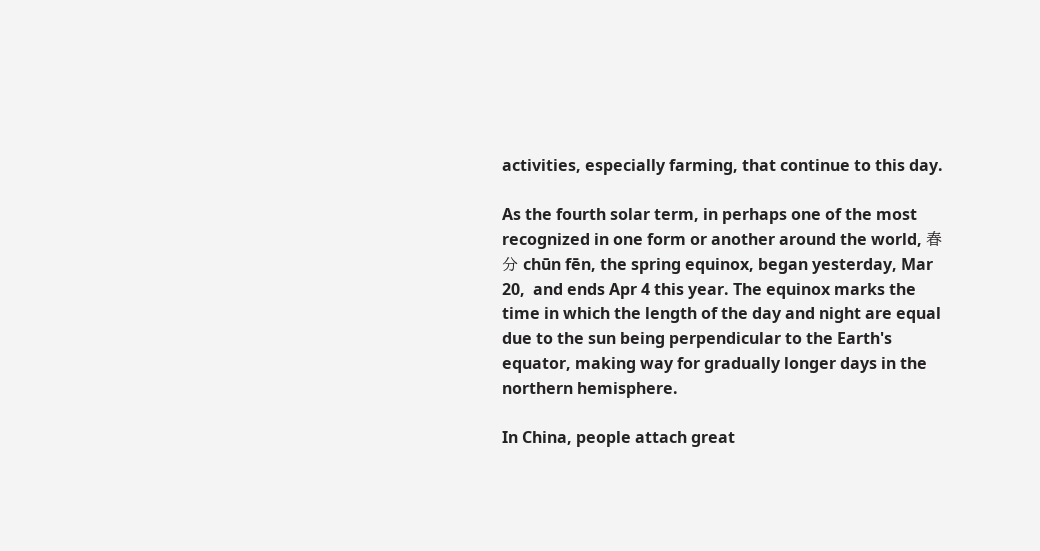activities, especially farming, that continue to this day.

As the fourth solar term, in perhaps one of the most recognized in one form or another around the world, 春分 chūn fēn, the spring equinox, began yesterday, Mar 20,  and ends Apr 4 this year. The equinox marks the time in which the length of the day and night are equal due to the sun being perpendicular to the Earth's equator, making way for gradually longer days in the northern hemisphere.

In China, people attach great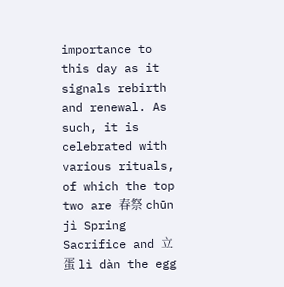importance to this day as it signals rebirth and renewal. As such, it is celebrated with various rituals, of which the top two are 春祭 chūn jì Spring Sacrifice and 立蛋 lì dàn the egg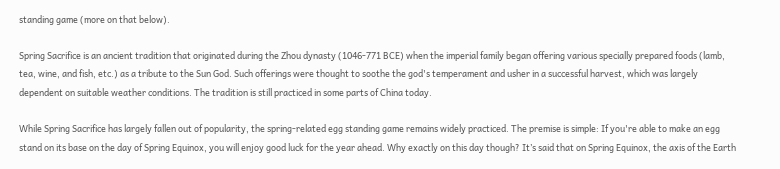standing game (more on that below).

Spring Sacrifice is an ancient tradition that originated during the Zhou dynasty (1046-771 BCE) when the imperial family began offering various specially prepared foods (lamb, tea, wine, and fish, etc.) as a tribute to the Sun God. Such offerings were thought to soothe the god's temperament and usher in a successful harvest, which was largely dependent on suitable weather conditions. The tradition is still practiced in some parts of China today.

While Spring Sacrifice has largely fallen out of popularity, the spring-related egg standing game remains widely practiced. The premise is simple: If you're able to make an egg stand on its base on the day of Spring Equinox, you will enjoy good luck for the year ahead. Why exactly on this day though? It’s said that on Spring Equinox, the axis of the Earth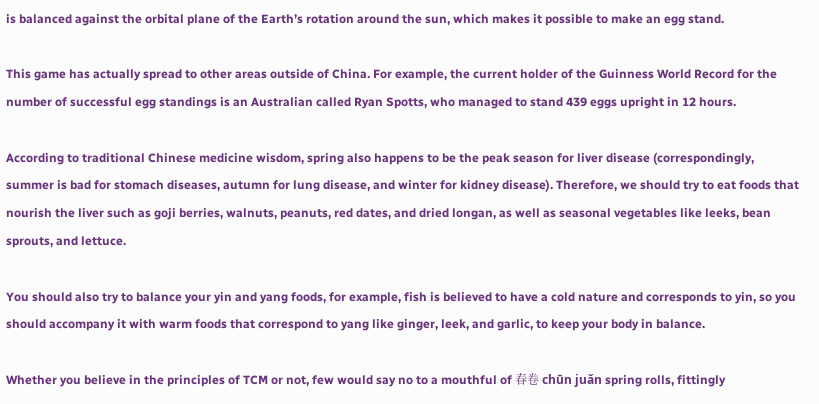is balanced against the orbital plane of the Earth’s rotation around the sun, which makes it possible to make an egg stand.

This game has actually spread to other areas outside of China. For example, the current holder of the Guinness World Record for the number of successful egg standings is an Australian called Ryan Spotts, who managed to stand 439 eggs upright in 12 hours.

According to traditional Chinese medicine wisdom, spring also happens to be the peak season for liver disease (correspondingly, summer is bad for stomach diseases, autumn for lung disease, and winter for kidney disease). Therefore, we should try to eat foods that nourish the liver such as goji berries, walnuts, peanuts, red dates, and dried longan, as well as seasonal vegetables like leeks, bean sprouts, and lettuce.

You should also try to balance your yin and yang foods, for example, fish is believed to have a cold nature and corresponds to yin, so you should accompany it with warm foods that correspond to yang like ginger, leek, and garlic, to keep your body in balance.

Whether you believe in the principles of TCM or not, few would say no to a mouthful of 春卷 chūn juǎn spring rolls, fittingly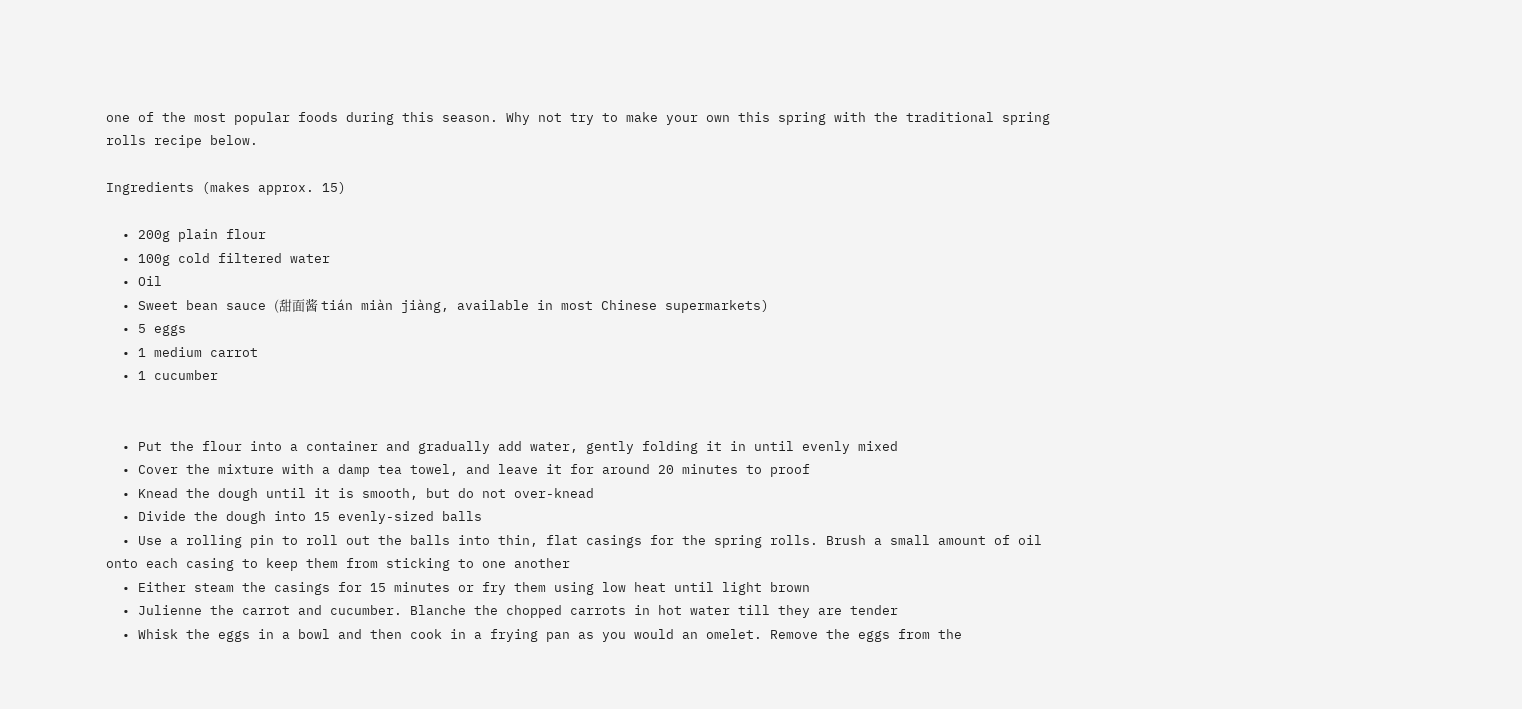one of the most popular foods during this season. Why not try to make your own this spring with the traditional spring rolls recipe below.

Ingredients (makes approx. 15)

  • 200g plain flour
  • 100g cold filtered water
  • Oil
  • Sweet bean sauce (甜面酱 tián miàn jiàng, available in most Chinese supermarkets)
  • 5 eggs
  • 1 medium carrot
  • 1 cucumber


  • Put the flour into a container and gradually add water, gently folding it in until evenly mixed
  • Cover the mixture with a damp tea towel, and leave it for around 20 minutes to proof
  • Knead the dough until it is smooth, but do not over-knead
  • Divide the dough into 15 evenly-sized balls
  • Use a rolling pin to roll out the balls into thin, flat casings for the spring rolls. Brush a small amount of oil onto each casing to keep them from sticking to one another
  • Either steam the casings for 15 minutes or fry them using low heat until light brown
  • Julienne the carrot and cucumber. Blanche the chopped carrots in hot water till they are tender
  • Whisk the eggs in a bowl and then cook in a frying pan as you would an omelet. Remove the eggs from the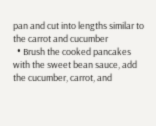pan and cut into lengths similar to the carrot and cucumber
  • Brush the cooked pancakes with the sweet bean sauce, add the cucumber, carrot, and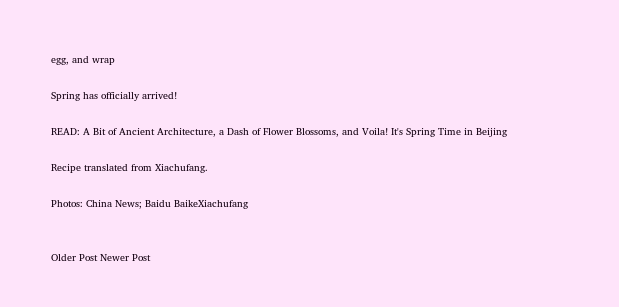egg, and wrap

Spring has officially arrived!

READ: A Bit of Ancient Architecture, a Dash of Flower Blossoms, and Voila! It's Spring Time in Beijing

Recipe translated from Xiachufang.

Photos: China News; Baidu BaikeXiachufang


Older Post Newer Post